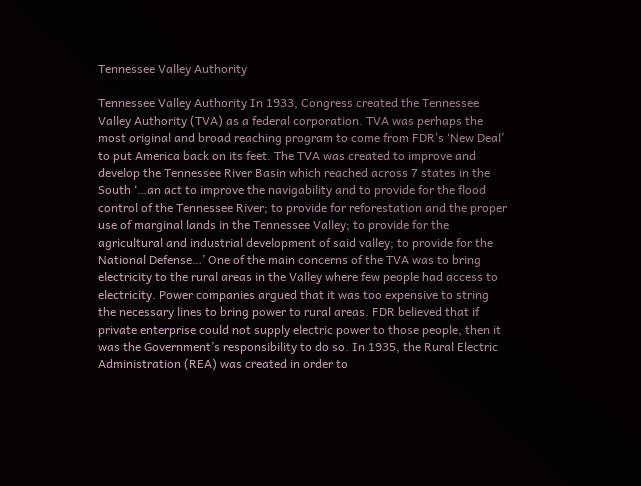Tennessee Valley Authority

Tennessee Valley Authority In 1933, Congress created the Tennessee Valley Authority (TVA) as a federal corporation. TVA was perhaps the most original and broad reaching program to come from FDR’s ‘New Deal’ to put America back on its feet. The TVA was created to improve and develop the Tennessee River Basin which reached across 7 states in the South ‘…an act to improve the navigability and to provide for the flood control of the Tennessee River; to provide for reforestation and the proper use of marginal lands in the Tennessee Valley; to provide for the agricultural and industrial development of said valley; to provide for the National Defense…’ One of the main concerns of the TVA was to bring electricity to the rural areas in the Valley where few people had access to electricity. Power companies argued that it was too expensive to string the necessary lines to bring power to rural areas. FDR believed that if private enterprise could not supply electric power to those people, then it was the Government’s responsibility to do so. In 1935, the Rural Electric Administration (REA) was created in order to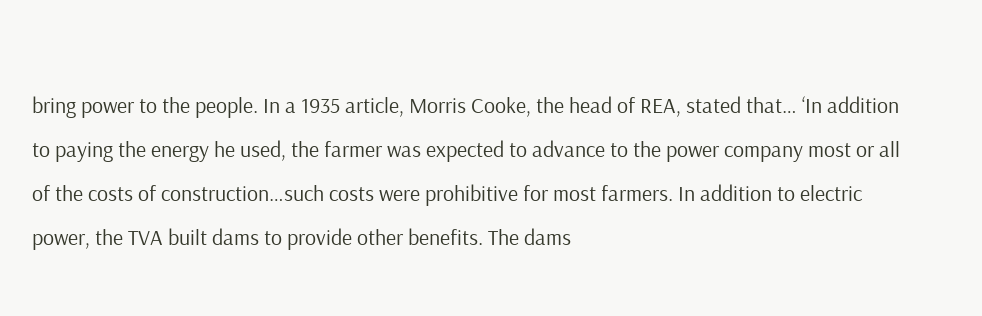bring power to the people. In a 1935 article, Morris Cooke, the head of REA, stated that… ‘In addition to paying the energy he used, the farmer was expected to advance to the power company most or all of the costs of construction…such costs were prohibitive for most farmers. In addition to electric power, the TVA built dams to provide other benefits. The dams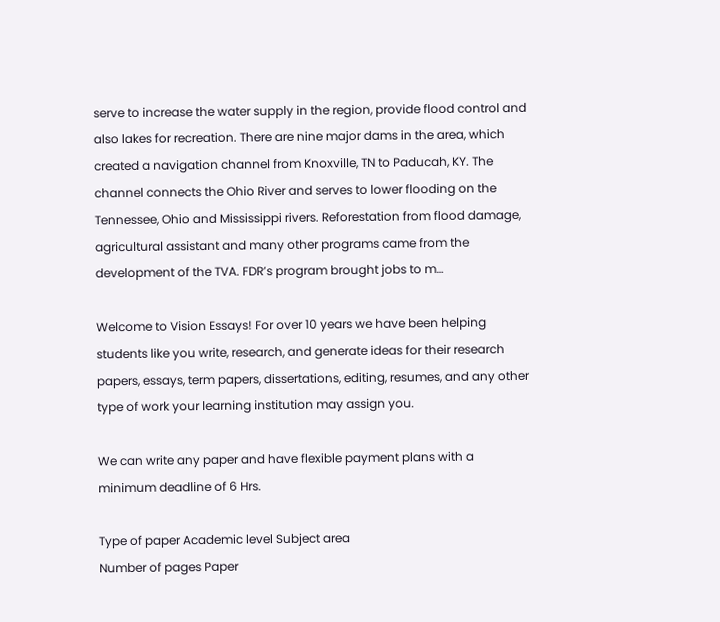serve to increase the water supply in the region, provide flood control and also lakes for recreation. There are nine major dams in the area, which created a navigation channel from Knoxville, TN to Paducah, KY. The channel connects the Ohio River and serves to lower flooding on the Tennessee, Ohio and Mississippi rivers. Reforestation from flood damage, agricultural assistant and many other programs came from the development of the TVA. FDR’s program brought jobs to m…

Welcome to Vision Essays! For over 10 years we have been helping students like you write, research, and generate ideas for their research papers, essays, term papers, dissertations, editing, resumes, and any other type of work your learning institution may assign you.

We can write any paper and have flexible payment plans with a minimum deadline of 6 Hrs.

Type of paper Academic level Subject area
Number of pages Paper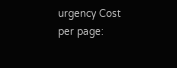urgency Cost per page: